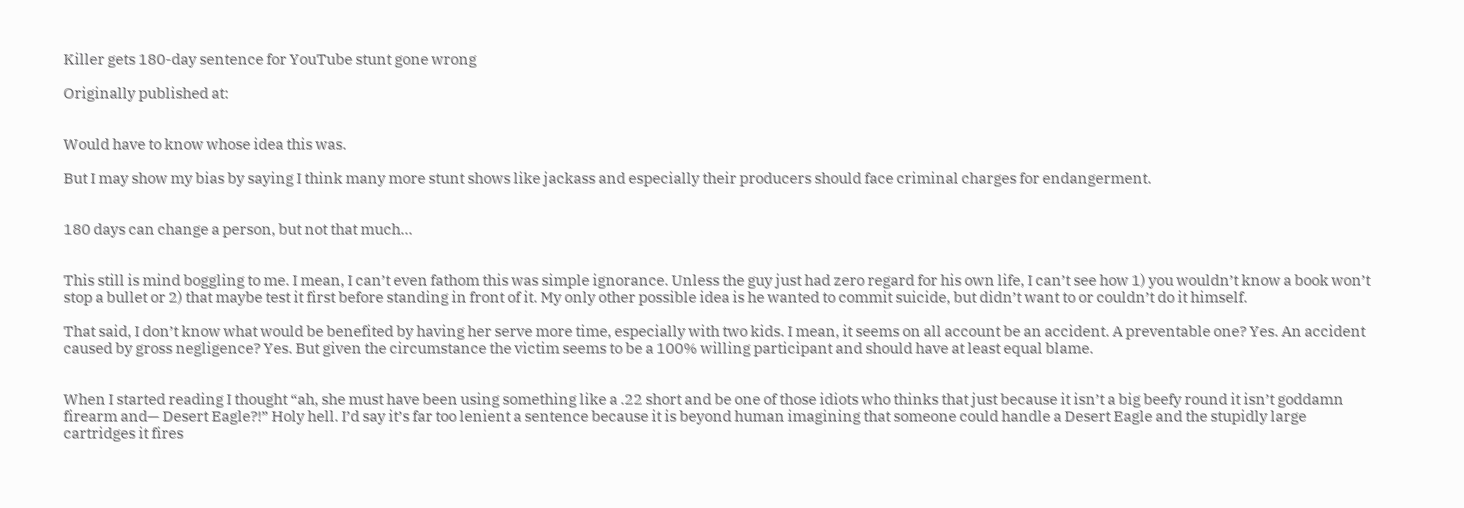Killer gets 180-day sentence for YouTube stunt gone wrong

Originally published at:


Would have to know whose idea this was.

But I may show my bias by saying I think many more stunt shows like jackass and especially their producers should face criminal charges for endangerment.


180 days can change a person, but not that much…


This still is mind boggling to me. I mean, I can’t even fathom this was simple ignorance. Unless the guy just had zero regard for his own life, I can’t see how 1) you wouldn’t know a book won’t stop a bullet or 2) that maybe test it first before standing in front of it. My only other possible idea is he wanted to commit suicide, but didn’t want to or couldn’t do it himself.

That said, I don’t know what would be benefited by having her serve more time, especially with two kids. I mean, it seems on all account be an accident. A preventable one? Yes. An accident caused by gross negligence? Yes. But given the circumstance the victim seems to be a 100% willing participant and should have at least equal blame.


When I started reading I thought “ah, she must have been using something like a .22 short and be one of those idiots who thinks that just because it isn’t a big beefy round it isn’t goddamn firearm and— Desert Eagle?!” Holy hell. I’d say it’s far too lenient a sentence because it is beyond human imagining that someone could handle a Desert Eagle and the stupidly large cartridges it fires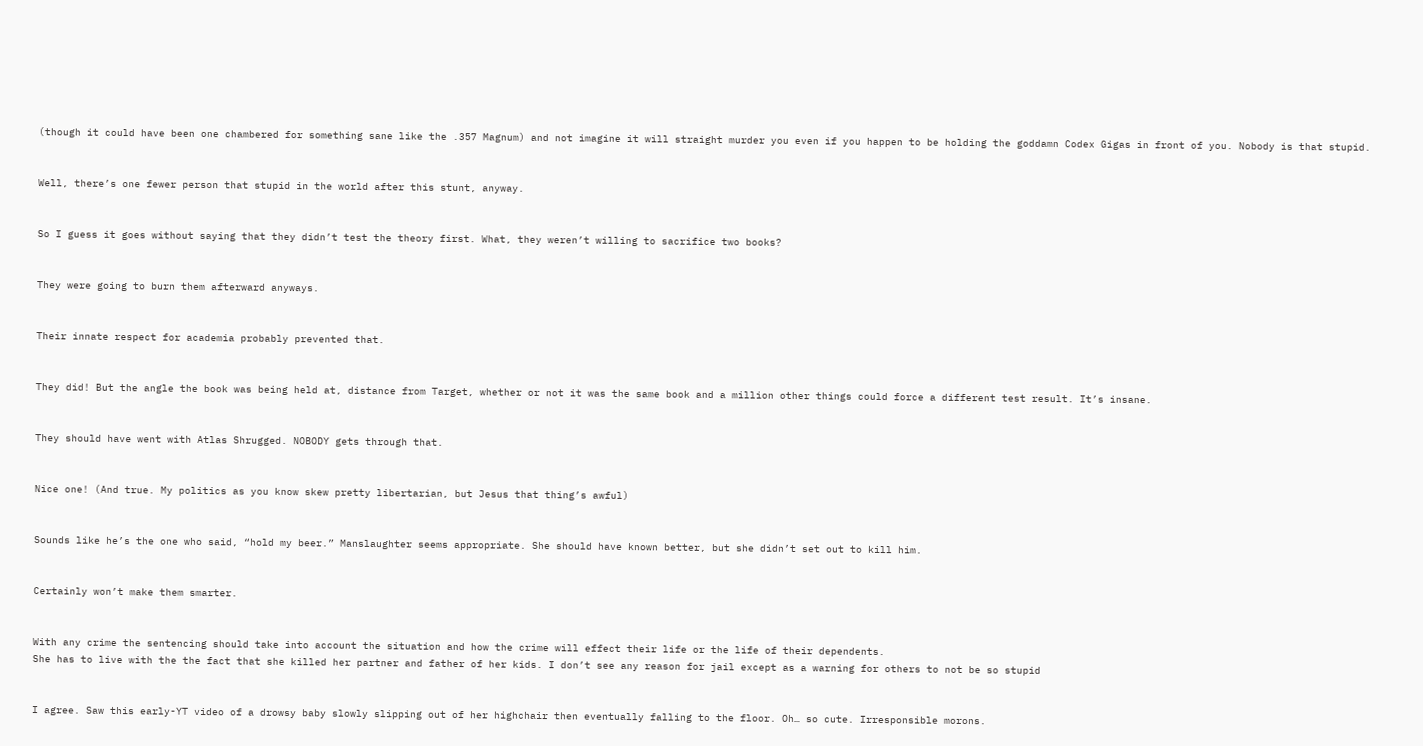(though it could have been one chambered for something sane like the .357 Magnum) and not imagine it will straight murder you even if you happen to be holding the goddamn Codex Gigas in front of you. Nobody is that stupid.


Well, there’s one fewer person that stupid in the world after this stunt, anyway.


So I guess it goes without saying that they didn’t test the theory first. What, they weren’t willing to sacrifice two books?


They were going to burn them afterward anyways.


Their innate respect for academia probably prevented that.


They did! But the angle the book was being held at, distance from Target, whether or not it was the same book and a million other things could force a different test result. It’s insane.


They should have went with Atlas Shrugged. NOBODY gets through that.


Nice one! (And true. My politics as you know skew pretty libertarian, but Jesus that thing’s awful)


Sounds like he’s the one who said, “hold my beer.” Manslaughter seems appropriate. She should have known better, but she didn’t set out to kill him.


Certainly won’t make them smarter.


With any crime the sentencing should take into account the situation and how the crime will effect their life or the life of their dependents.
She has to live with the the fact that she killed her partner and father of her kids. I don’t see any reason for jail except as a warning for others to not be so stupid


I agree. Saw this early-YT video of a drowsy baby slowly slipping out of her highchair then eventually falling to the floor. Oh… so cute. Irresponsible morons.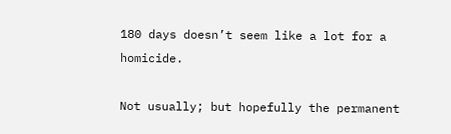180 days doesn’t seem like a lot for a homicide.

Not usually; but hopefully the permanent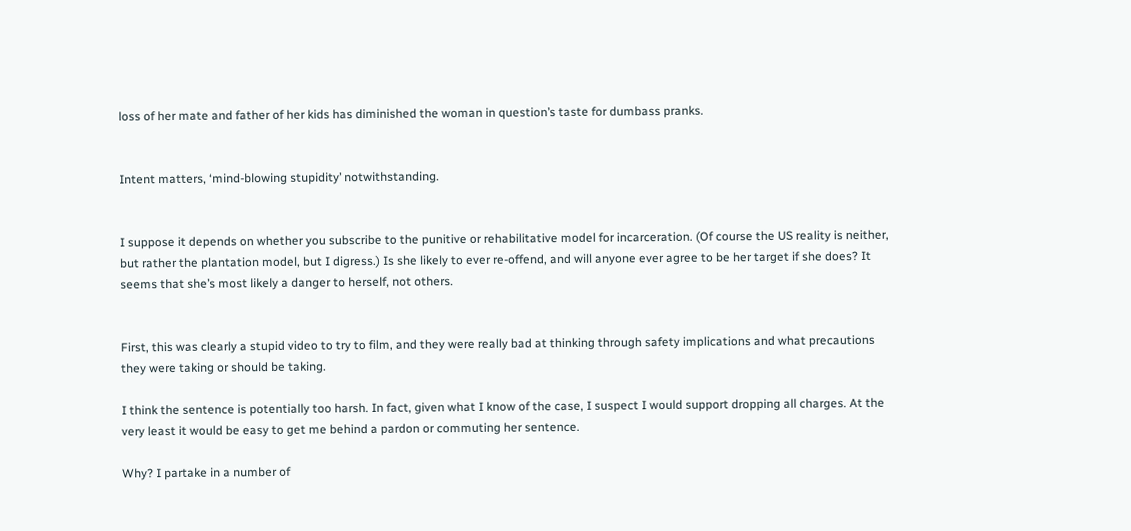loss of her mate and father of her kids has diminished the woman in question’s taste for dumbass pranks.


Intent matters, ‘mind-blowing stupidity’ notwithstanding.


I suppose it depends on whether you subscribe to the punitive or rehabilitative model for incarceration. (Of course the US reality is neither, but rather the plantation model, but I digress.) Is she likely to ever re-offend, and will anyone ever agree to be her target if she does? It seems that she’s most likely a danger to herself, not others.


First, this was clearly a stupid video to try to film, and they were really bad at thinking through safety implications and what precautions they were taking or should be taking.

I think the sentence is potentially too harsh. In fact, given what I know of the case, I suspect I would support dropping all charges. At the very least it would be easy to get me behind a pardon or commuting her sentence.

Why? I partake in a number of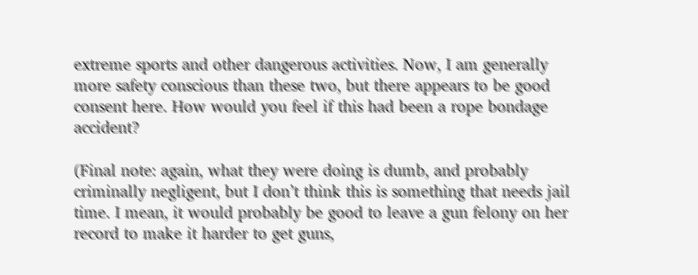extreme sports and other dangerous activities. Now, I am generally more safety conscious than these two, but there appears to be good consent here. How would you feel if this had been a rope bondage accident?

(Final note: again, what they were doing is dumb, and probably criminally negligent, but I don’t think this is something that needs jail time. I mean, it would probably be good to leave a gun felony on her record to make it harder to get guns,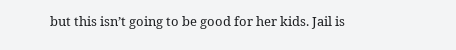but this isn’t going to be good for her kids. Jail is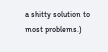a shitty solution to most problems.)